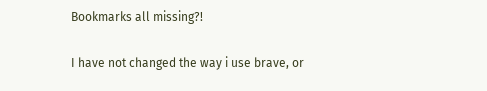Bookmarks all missing?!

I have not changed the way i use brave, or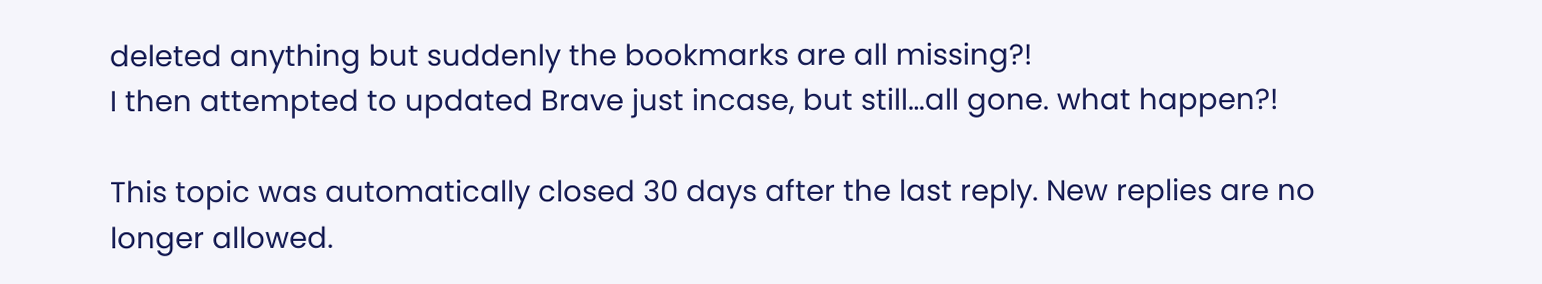deleted anything but suddenly the bookmarks are all missing?!
I then attempted to updated Brave just incase, but still…all gone. what happen?!

This topic was automatically closed 30 days after the last reply. New replies are no longer allowed.